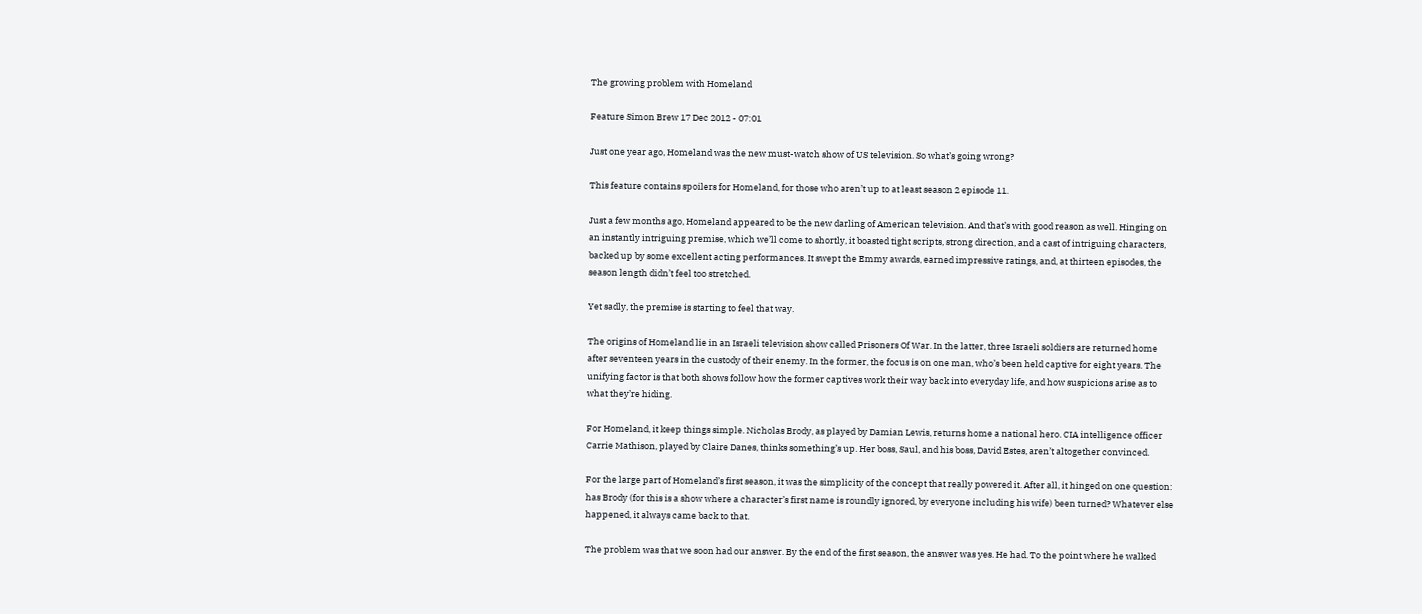The growing problem with Homeland

Feature Simon Brew 17 Dec 2012 - 07:01

Just one year ago, Homeland was the new must-watch show of US television. So what’s going wrong?

This feature contains spoilers for Homeland, for those who aren’t up to at least season 2 episode 11.

Just a few months ago, Homeland appeared to be the new darling of American television. And that’s with good reason as well. Hinging on an instantly intriguing premise, which we’ll come to shortly, it boasted tight scripts, strong direction, and a cast of intriguing characters, backed up by some excellent acting performances. It swept the Emmy awards, earned impressive ratings, and, at thirteen episodes, the season length didn’t feel too stretched.

Yet sadly, the premise is starting to feel that way.

The origins of Homeland lie in an Israeli television show called Prisoners Of War. In the latter, three Israeli soldiers are returned home after seventeen years in the custody of their enemy. In the former, the focus is on one man, who’s been held captive for eight years. The unifying factor is that both shows follow how the former captives work their way back into everyday life, and how suspicions arise as to what they’re hiding.

For Homeland, it keep things simple. Nicholas Brody, as played by Damian Lewis, returns home a national hero. CIA intelligence officer Carrie Mathison, played by Claire Danes, thinks something’s up. Her boss, Saul, and his boss, David Estes, aren’t altogether convinced.

For the large part of Homeland’s first season, it was the simplicity of the concept that really powered it. After all, it hinged on one question: has Brody (for this is a show where a character’s first name is roundly ignored, by everyone including his wife) been turned? Whatever else happened, it always came back to that.

The problem was that we soon had our answer. By the end of the first season, the answer was yes. He had. To the point where he walked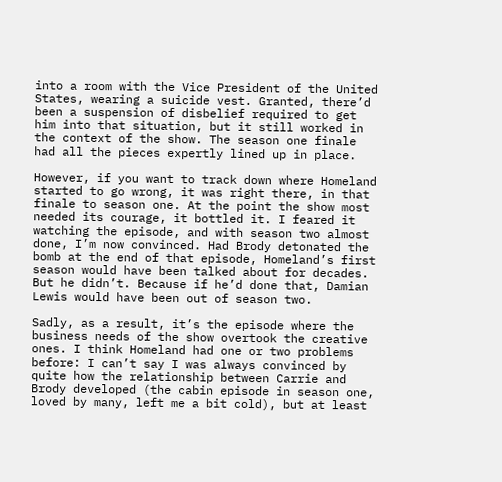into a room with the Vice President of the United States, wearing a suicide vest. Granted, there’d been a suspension of disbelief required to get him into that situation, but it still worked in the context of the show. The season one finale had all the pieces expertly lined up in place.

However, if you want to track down where Homeland started to go wrong, it was right there, in that finale to season one. At the point the show most needed its courage, it bottled it. I feared it watching the episode, and with season two almost done, I’m now convinced. Had Brody detonated the bomb at the end of that episode, Homeland’s first season would have been talked about for decades. But he didn’t. Because if he’d done that, Damian Lewis would have been out of season two.

Sadly, as a result, it’s the episode where the business needs of the show overtook the creative ones. I think Homeland had one or two problems before: I can’t say I was always convinced by quite how the relationship between Carrie and Brody developed (the cabin episode in season one, loved by many, left me a bit cold), but at least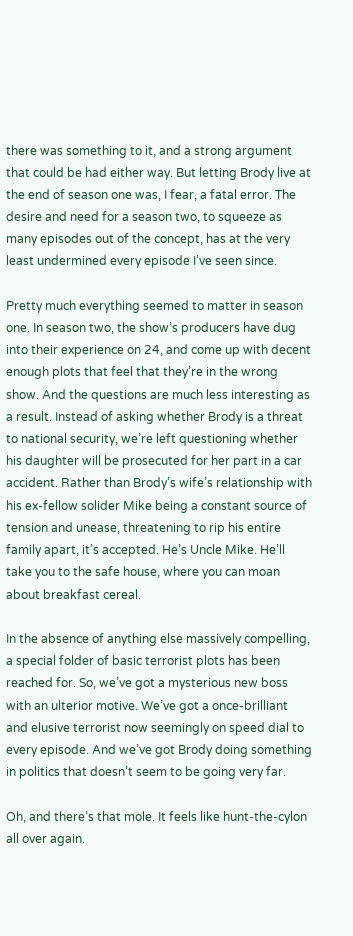there was something to it, and a strong argument that could be had either way. But letting Brody live at the end of season one was, I fear, a fatal error. The desire and need for a season two, to squeeze as many episodes out of the concept, has at the very least undermined every episode I’ve seen since.

Pretty much everything seemed to matter in season one. In season two, the show’s producers have dug into their experience on 24, and come up with decent enough plots that feel that they’re in the wrong show. And the questions are much less interesting as a result. Instead of asking whether Brody is a threat to national security, we’re left questioning whether his daughter will be prosecuted for her part in a car accident. Rather than Brody’s wife’s relationship with his ex-fellow solider Mike being a constant source of tension and unease, threatening to rip his entire family apart, it’s accepted. He’s Uncle Mike. He’ll take you to the safe house, where you can moan about breakfast cereal.

In the absence of anything else massively compelling, a special folder of basic terrorist plots has been reached for. So, we’ve got a mysterious new boss with an ulterior motive. We’ve got a once-brilliant and elusive terrorist now seemingly on speed dial to every episode. And we’ve got Brody doing something in politics that doesn’t seem to be going very far.

Oh, and there’s that mole. It feels like hunt-the-cylon all over again.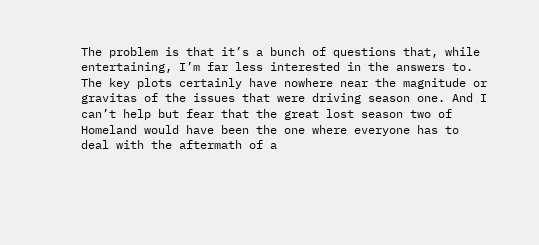The problem is that it’s a bunch of questions that, while entertaining, I’m far less interested in the answers to. The key plots certainly have nowhere near the magnitude or gravitas of the issues that were driving season one. And I can’t help but fear that the great lost season two of Homeland would have been the one where everyone has to deal with the aftermath of a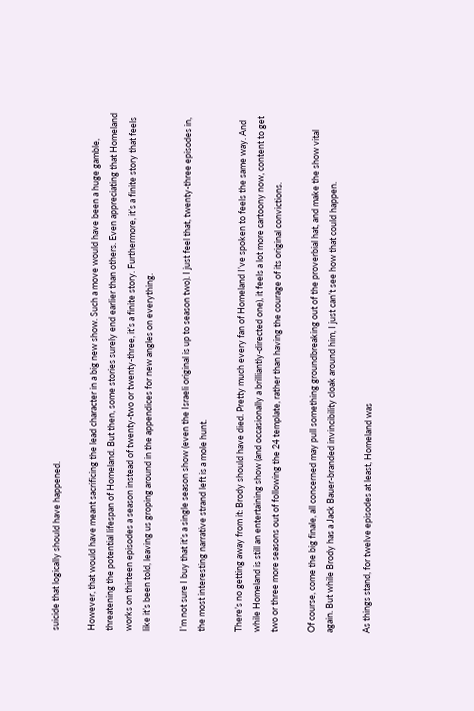suicide that logically should have happened.

However, that would have meant sacrificing the lead character in a big new show. Such a move would have been a huge gamble, threatening the potential lifespan of Homeland. But then, some stories surely end earlier than others. Even appreciating that Homeland works on thirteen episodes a season instead of twenty-two or twenty-three, it’s a finite story. Furthermore, it’s a finite story that feels like it’s been told, leaving us groping around in the appendices for new angles on everything.

I’m not sure I buy that it’s a single season show (even the Israeli original is up to season two). I just feel that, twenty-three episodes in, the most interesting narrative strand left is a mole hunt.

There’s no getting away from it: Brody should have died. Pretty much every fan of Homeland I’ve spoken to feels the same way. And while Homeland is still an entertaining show (and occasionally a brilliantly-directed one), it feels a lot more cartoony now, content to get two or three more seasons out of following the 24 template, rather than having the courage of its original convictions.

Of course, come the big finale, all concerned may pull something groundbreaking out of the proverbial hat, and make the show vital again. But while Brody has a Jack Bauer-branded invincibility cloak around him, I just can’t see how that could happen.

As things stand, for twelve episodes at least, Homeland was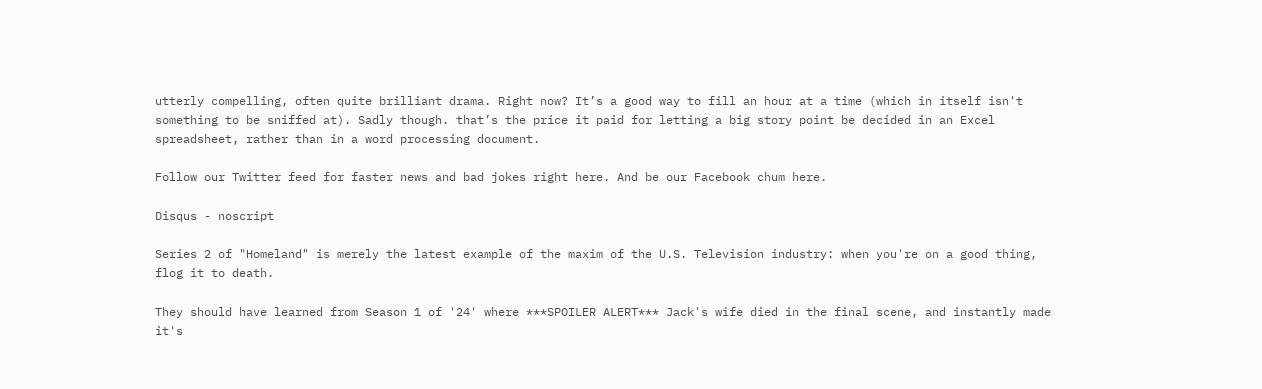utterly compelling, often quite brilliant drama. Right now? It’s a good way to fill an hour at a time (which in itself isn't something to be sniffed at). Sadly though. that’s the price it paid for letting a big story point be decided in an Excel spreadsheet, rather than in a word processing document.

Follow our Twitter feed for faster news and bad jokes right here. And be our Facebook chum here.

Disqus - noscript

Series 2 of "Homeland" is merely the latest example of the maxim of the U.S. Television industry: when you're on a good thing, flog it to death.

They should have learned from Season 1 of '24' where ***SPOILER ALERT*** Jack's wife died in the final scene, and instantly made it's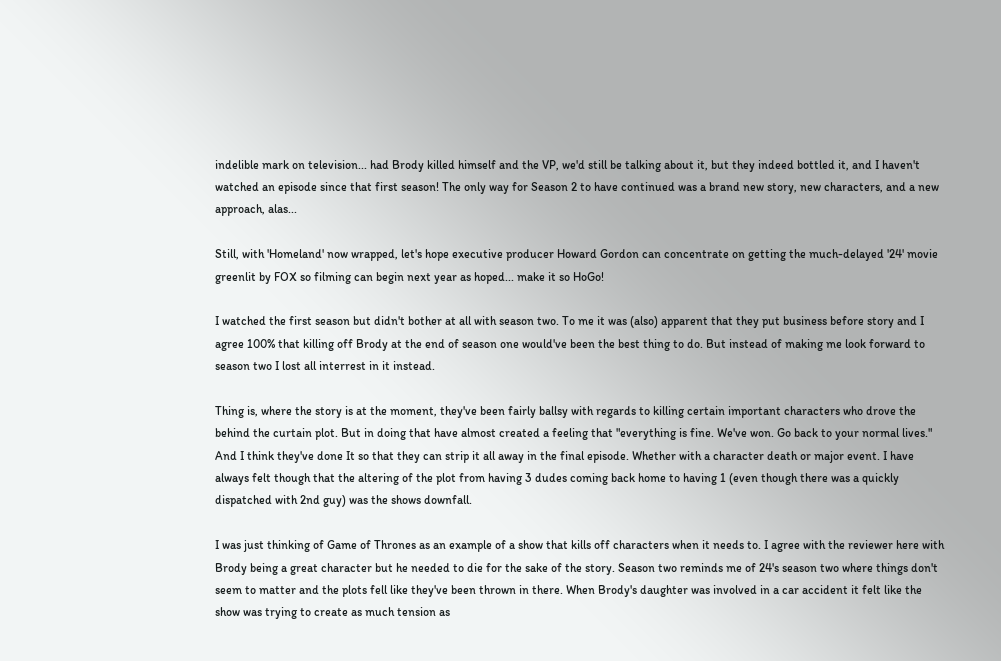indelible mark on television... had Brody killed himself and the VP, we'd still be talking about it, but they indeed bottled it, and I haven't watched an episode since that first season! The only way for Season 2 to have continued was a brand new story, new characters, and a new approach, alas...

Still, with 'Homeland' now wrapped, let's hope executive producer Howard Gordon can concentrate on getting the much-delayed '24' movie greenlit by FOX so filming can begin next year as hoped... make it so HoGo!

I watched the first season but didn't bother at all with season two. To me it was (also) apparent that they put business before story and I agree 100% that killing off Brody at the end of season one would've been the best thing to do. But instead of making me look forward to season two I lost all interrest in it instead.

Thing is, where the story is at the moment, they've been fairly ballsy with regards to killing certain important characters who drove the behind the curtain plot. But in doing that have almost created a feeling that "everything is fine. We've won. Go back to your normal lives." And I think they've done It so that they can strip it all away in the final episode. Whether with a character death or major event. I have always felt though that the altering of the plot from having 3 dudes coming back home to having 1 (even though there was a quickly dispatched with 2nd guy) was the shows downfall.

I was just thinking of Game of Thrones as an example of a show that kills off characters when it needs to. I agree with the reviewer here with Brody being a great character but he needed to die for the sake of the story. Season two reminds me of 24's season two where things don't seem to matter and the plots fell like they've been thrown in there. When Brody's daughter was involved in a car accident it felt like the show was trying to create as much tension as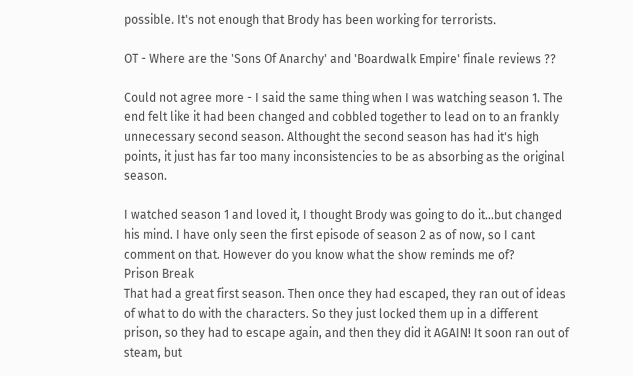possible. It's not enough that Brody has been working for terrorists.

OT - Where are the 'Sons Of Anarchy' and 'Boardwalk Empire' finale reviews ??

Could not agree more - I said the same thing when I was watching season 1. The end felt like it had been changed and cobbled together to lead on to an frankly unnecessary second season. Althought the second season has had it's high points, it just has far too many inconsistencies to be as absorbing as the original season.

I watched season 1 and loved it, I thought Brody was going to do it...but changed his mind. I have only seen the first episode of season 2 as of now, so I cant comment on that. However do you know what the show reminds me of?
Prison Break
That had a great first season. Then once they had escaped, they ran out of ideas of what to do with the characters. So they just locked them up in a different prison, so they had to escape again, and then they did it AGAIN! It soon ran out of steam, but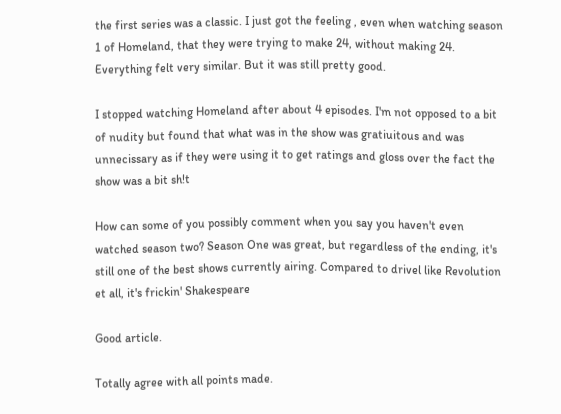the first series was a classic. I just got the feeling , even when watching season 1 of Homeland, that they were trying to make 24, without making 24. Everything felt very similar. But it was still pretty good.

I stopped watching Homeland after about 4 episodes. I'm not opposed to a bit of nudity but found that what was in the show was gratiuitous and was unnecissary as if they were using it to get ratings and gloss over the fact the show was a bit sh!t

How can some of you possibly comment when you say you haven't even watched season two? Season One was great, but regardless of the ending, it's still one of the best shows currently airing. Compared to drivel like Revolution et all, it's frickin' Shakespeare

Good article.

Totally agree with all points made.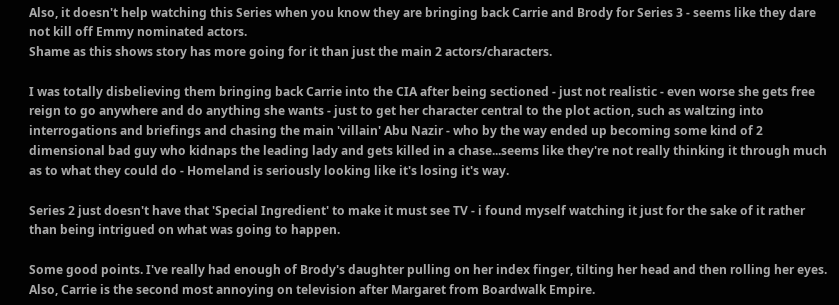Also, it doesn't help watching this Series when you know they are bringing back Carrie and Brody for Series 3 - seems like they dare not kill off Emmy nominated actors.
Shame as this shows story has more going for it than just the main 2 actors/characters.

I was totally disbelieving them bringing back Carrie into the CIA after being sectioned - just not realistic - even worse she gets free reign to go anywhere and do anything she wants - just to get her character central to the plot action, such as waltzing into interrogations and briefings and chasing the main 'villain' Abu Nazir - who by the way ended up becoming some kind of 2 dimensional bad guy who kidnaps the leading lady and gets killed in a chase...seems like they're not really thinking it through much as to what they could do - Homeland is seriously looking like it's losing it's way.

Series 2 just doesn't have that 'Special Ingredient' to make it must see TV - i found myself watching it just for the sake of it rather than being intrigued on what was going to happen.

Some good points. I've really had enough of Brody's daughter pulling on her index finger, tilting her head and then rolling her eyes. Also, Carrie is the second most annoying on television after Margaret from Boardwalk Empire.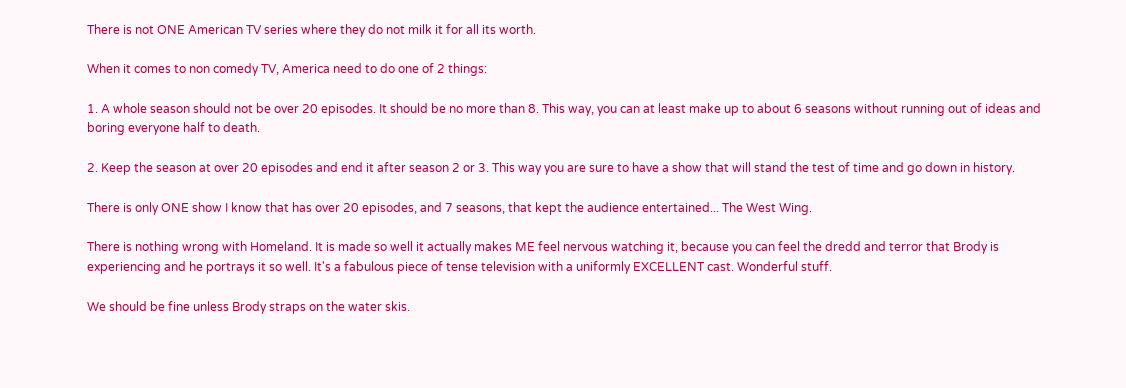There is not ONE American TV series where they do not milk it for all its worth.

When it comes to non comedy TV, America need to do one of 2 things:

1. A whole season should not be over 20 episodes. It should be no more than 8. This way, you can at least make up to about 6 seasons without running out of ideas and boring everyone half to death.

2. Keep the season at over 20 episodes and end it after season 2 or 3. This way you are sure to have a show that will stand the test of time and go down in history.

There is only ONE show I know that has over 20 episodes, and 7 seasons, that kept the audience entertained... The West Wing.

There is nothing wrong with Homeland. It is made so well it actually makes ME feel nervous watching it, because you can feel the dredd and terror that Brody is experiencing and he portrays it so well. It's a fabulous piece of tense television with a uniformly EXCELLENT cast. Wonderful stuff.

We should be fine unless Brody straps on the water skis.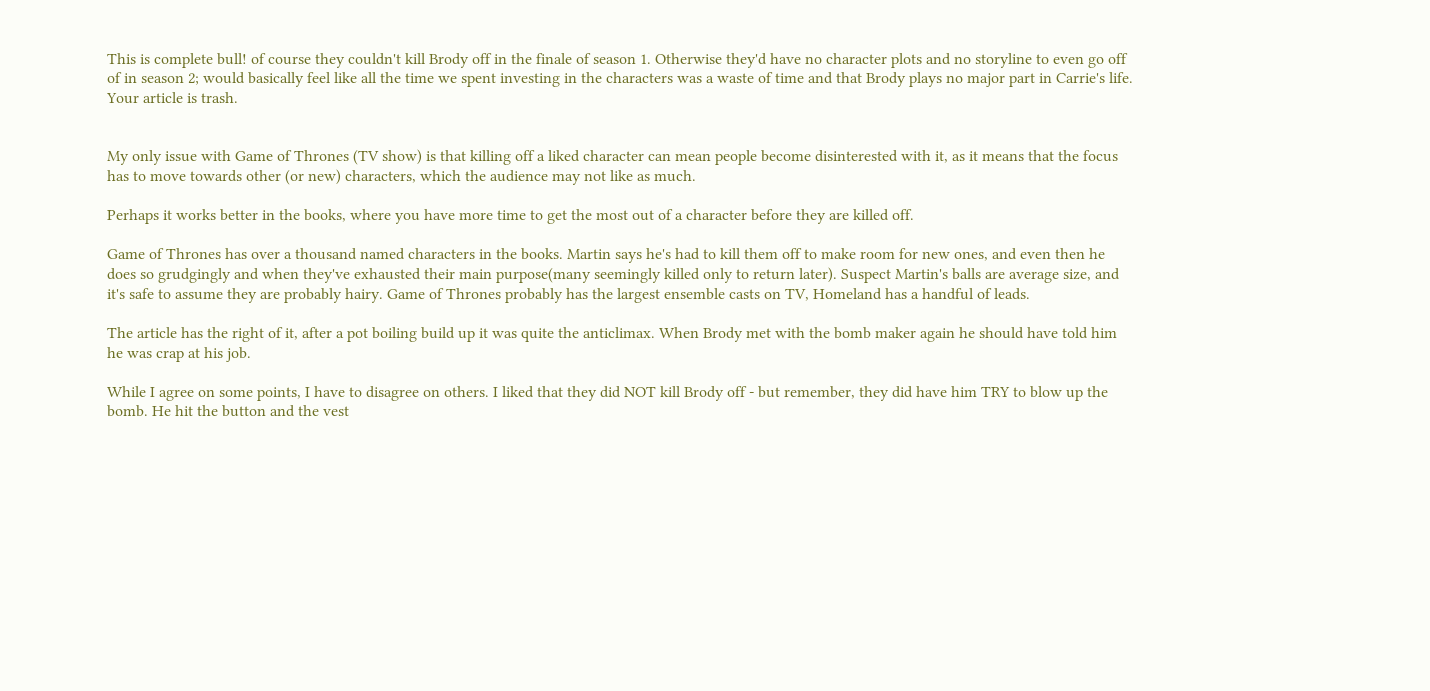This is complete bull! of course they couldn't kill Brody off in the finale of season 1. Otherwise they'd have no character plots and no storyline to even go off of in season 2; would basically feel like all the time we spent investing in the characters was a waste of time and that Brody plays no major part in Carrie's life. Your article is trash.


My only issue with Game of Thrones (TV show) is that killing off a liked character can mean people become disinterested with it, as it means that the focus has to move towards other (or new) characters, which the audience may not like as much.

Perhaps it works better in the books, where you have more time to get the most out of a character before they are killed off.

Game of Thrones has over a thousand named characters in the books. Martin says he's had to kill them off to make room for new ones, and even then he does so grudgingly and when they've exhausted their main purpose(many seemingly killed only to return later). Suspect Martin's balls are average size, and it's safe to assume they are probably hairy. Game of Thrones probably has the largest ensemble casts on TV, Homeland has a handful of leads.

The article has the right of it, after a pot boiling build up it was quite the anticlimax. When Brody met with the bomb maker again he should have told him he was crap at his job.

While I agree on some points, I have to disagree on others. I liked that they did NOT kill Brody off - but remember, they did have him TRY to blow up the bomb. He hit the button and the vest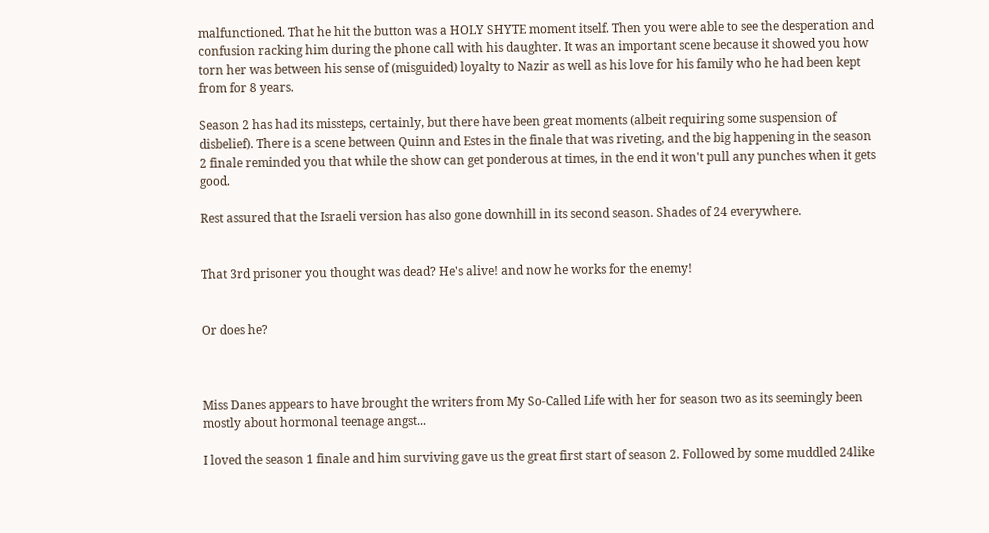malfunctioned. That he hit the button was a HOLY SHYTE moment itself. Then you were able to see the desperation and confusion racking him during the phone call with his daughter. It was an important scene because it showed you how torn her was between his sense of (misguided) loyalty to Nazir as well as his love for his family who he had been kept from for 8 years.

Season 2 has had its missteps, certainly, but there have been great moments (albeit requiring some suspension of disbelief). There is a scene between Quinn and Estes in the finale that was riveting, and the big happening in the season 2 finale reminded you that while the show can get ponderous at times, in the end it won't pull any punches when it gets good.

Rest assured that the Israeli version has also gone downhill in its second season. Shades of 24 everywhere.


That 3rd prisoner you thought was dead? He's alive! and now he works for the enemy!


Or does he?



Miss Danes appears to have brought the writers from My So-Called Life with her for season two as its seemingly been mostly about hormonal teenage angst...

I loved the season 1 finale and him surviving gave us the great first start of season 2. Followed by some muddled 24like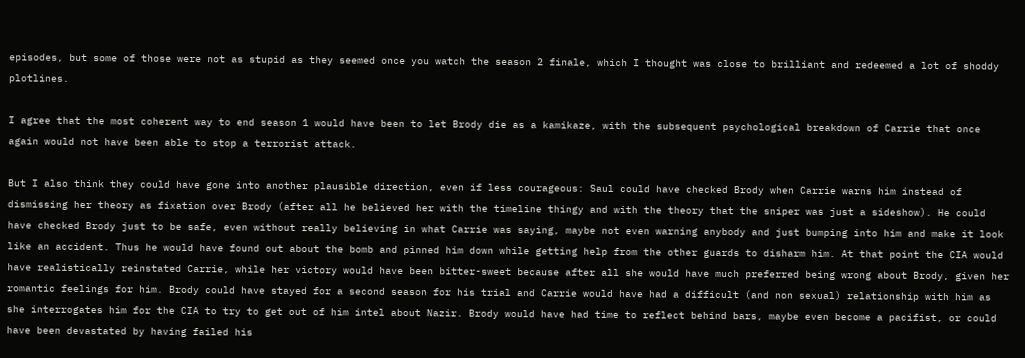episodes, but some of those were not as stupid as they seemed once you watch the season 2 finale, which I thought was close to brilliant and redeemed a lot of shoddy plotlines.

I agree that the most coherent way to end season 1 would have been to let Brody die as a kamikaze, with the subsequent psychological breakdown of Carrie that once again would not have been able to stop a terrorist attack.

But I also think they could have gone into another plausible direction, even if less courageous: Saul could have checked Brody when Carrie warns him instead of dismissing her theory as fixation over Brody (after all he believed her with the timeline thingy and with the theory that the sniper was just a sideshow). He could have checked Brody just to be safe, even without really believing in what Carrie was saying, maybe not even warning anybody and just bumping into him and make it look like an accident. Thus he would have found out about the bomb and pinned him down while getting help from the other guards to disharm him. At that point the CIA would have realistically reinstated Carrie, while her victory would have been bitter-sweet because after all she would have much preferred being wrong about Brody, given her romantic feelings for him. Brody could have stayed for a second season for his trial and Carrie would have had a difficult (and non sexual) relationship with him as she interrogates him for the CIA to try to get out of him intel about Nazir. Brody would have had time to reflect behind bars, maybe even become a pacifist, or could have been devastated by having failed his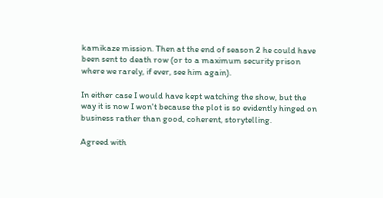kamikaze mission. Then at the end of season 2 he could have been sent to death row (or to a maximum security prison where we rarely, if ever, see him again).

In either case I would have kept watching the show, but the way it is now I won't because the plot is so evidently hinged on business rather than good, coherent, storytelling.

Agreed with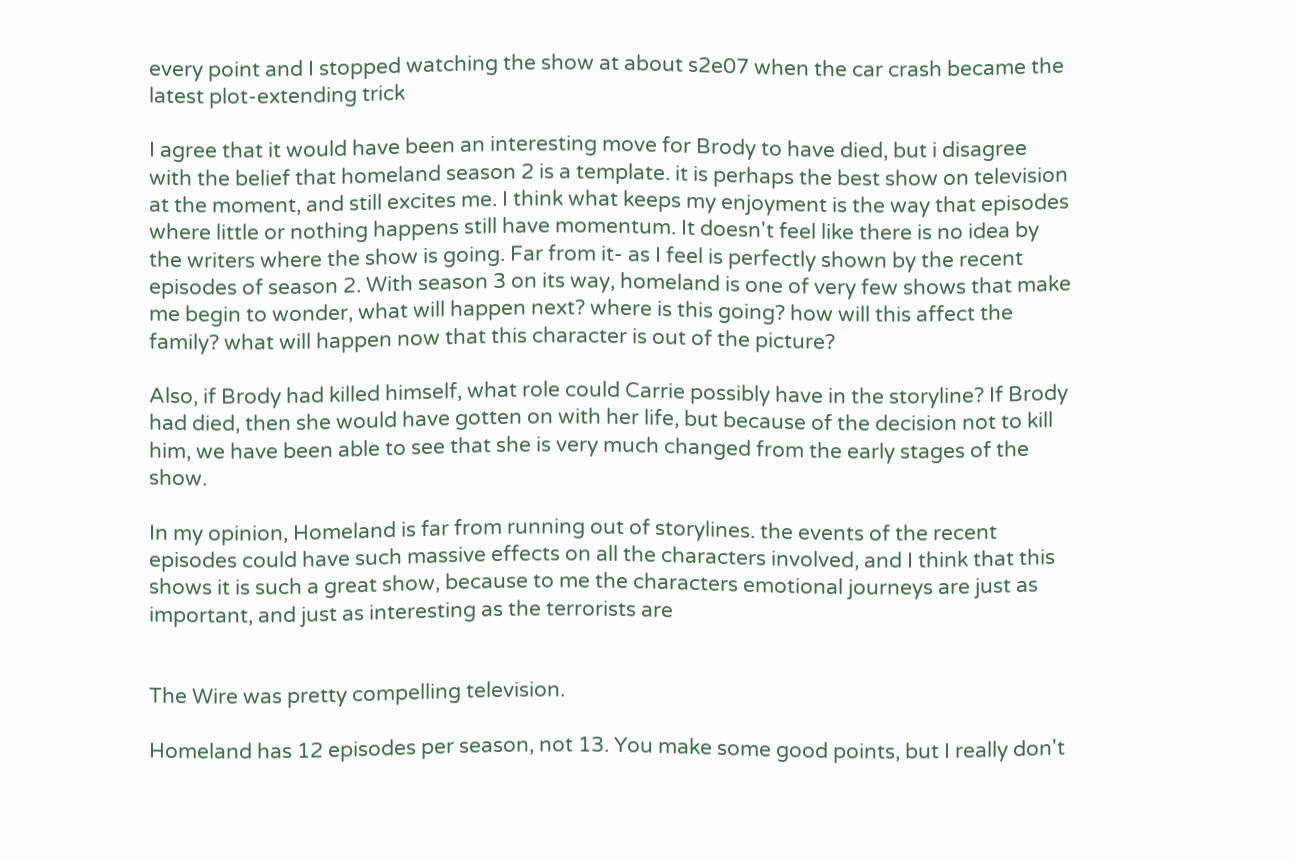every point and I stopped watching the show at about s2e07 when the car crash became the latest plot-extending trick

I agree that it would have been an interesting move for Brody to have died, but i disagree with the belief that homeland season 2 is a template. it is perhaps the best show on television at the moment, and still excites me. I think what keeps my enjoyment is the way that episodes where little or nothing happens still have momentum. It doesn't feel like there is no idea by the writers where the show is going. Far from it- as I feel is perfectly shown by the recent episodes of season 2. With season 3 on its way, homeland is one of very few shows that make me begin to wonder, what will happen next? where is this going? how will this affect the family? what will happen now that this character is out of the picture?

Also, if Brody had killed himself, what role could Carrie possibly have in the storyline? If Brody had died, then she would have gotten on with her life, but because of the decision not to kill him, we have been able to see that she is very much changed from the early stages of the show.

In my opinion, Homeland is far from running out of storylines. the events of the recent episodes could have such massive effects on all the characters involved, and I think that this shows it is such a great show, because to me the characters emotional journeys are just as important, and just as interesting as the terrorists are


The Wire was pretty compelling television.

Homeland has 12 episodes per season, not 13. You make some good points, but I really don't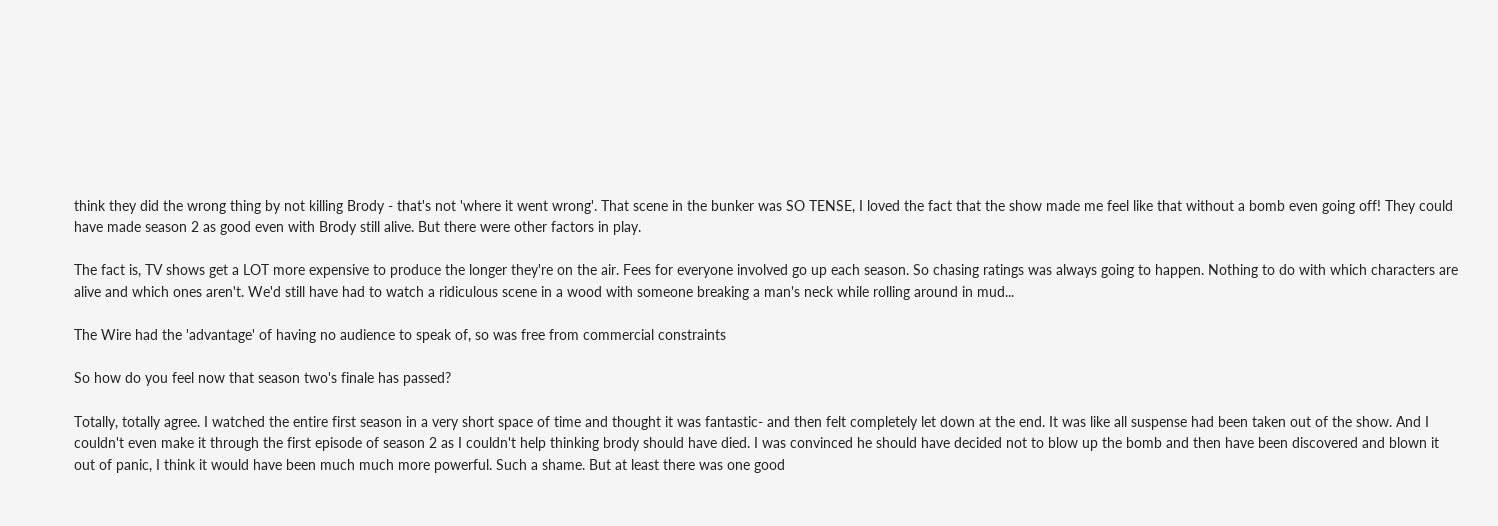think they did the wrong thing by not killing Brody - that's not 'where it went wrong'. That scene in the bunker was SO TENSE, I loved the fact that the show made me feel like that without a bomb even going off! They could have made season 2 as good even with Brody still alive. But there were other factors in play.

The fact is, TV shows get a LOT more expensive to produce the longer they're on the air. Fees for everyone involved go up each season. So chasing ratings was always going to happen. Nothing to do with which characters are alive and which ones aren't. We'd still have had to watch a ridiculous scene in a wood with someone breaking a man's neck while rolling around in mud...

The Wire had the 'advantage' of having no audience to speak of, so was free from commercial constraints

So how do you feel now that season two's finale has passed?

Totally, totally agree. I watched the entire first season in a very short space of time and thought it was fantastic- and then felt completely let down at the end. It was like all suspense had been taken out of the show. And I couldn't even make it through the first episode of season 2 as I couldn't help thinking brody should have died. I was convinced he should have decided not to blow up the bomb and then have been discovered and blown it out of panic, I think it would have been much much more powerful. Such a shame. But at least there was one good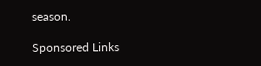season.

Sponsored Links